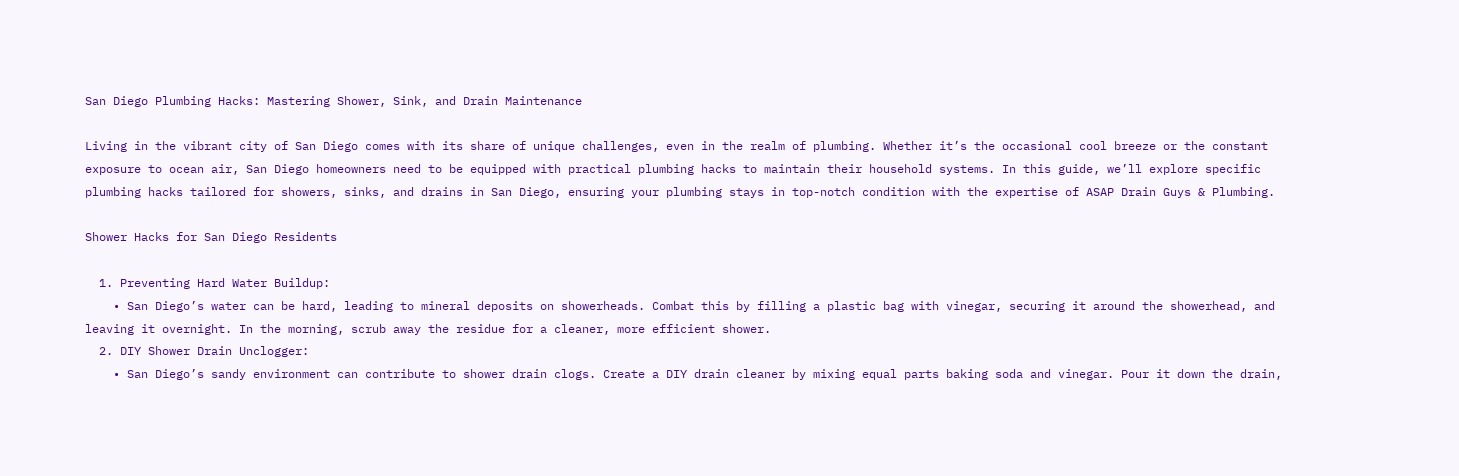San Diego Plumbing Hacks: Mastering Shower, Sink, and Drain Maintenance

Living in the vibrant city of San Diego comes with its share of unique challenges, even in the realm of plumbing. Whether it’s the occasional cool breeze or the constant exposure to ocean air, San Diego homeowners need to be equipped with practical plumbing hacks to maintain their household systems. In this guide, we’ll explore specific plumbing hacks tailored for showers, sinks, and drains in San Diego, ensuring your plumbing stays in top-notch condition with the expertise of ASAP Drain Guys & Plumbing.

Shower Hacks for San Diego Residents

  1. Preventing Hard Water Buildup:
    • San Diego’s water can be hard, leading to mineral deposits on showerheads. Combat this by filling a plastic bag with vinegar, securing it around the showerhead, and leaving it overnight. In the morning, scrub away the residue for a cleaner, more efficient shower.
  2. DIY Shower Drain Unclogger:
    • San Diego’s sandy environment can contribute to shower drain clogs. Create a DIY drain cleaner by mixing equal parts baking soda and vinegar. Pour it down the drain,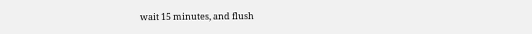wait 15 minutes, and flush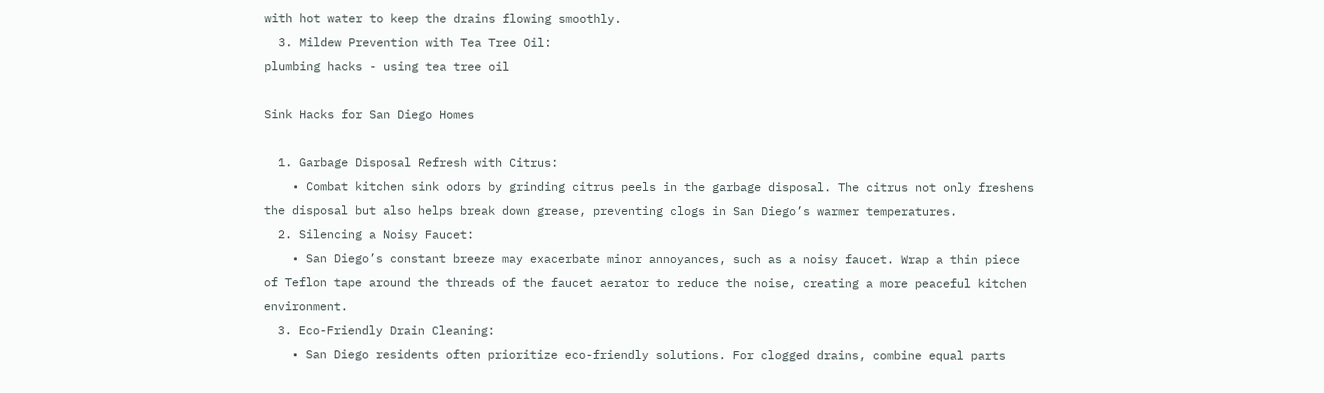with hot water to keep the drains flowing smoothly.
  3. Mildew Prevention with Tea Tree Oil:
plumbing hacks - using tea tree oil

Sink Hacks for San Diego Homes

  1. Garbage Disposal Refresh with Citrus:
    • Combat kitchen sink odors by grinding citrus peels in the garbage disposal. The citrus not only freshens the disposal but also helps break down grease, preventing clogs in San Diego’s warmer temperatures.
  2. Silencing a Noisy Faucet:
    • San Diego’s constant breeze may exacerbate minor annoyances, such as a noisy faucet. Wrap a thin piece of Teflon tape around the threads of the faucet aerator to reduce the noise, creating a more peaceful kitchen environment.
  3. Eco-Friendly Drain Cleaning:
    • San Diego residents often prioritize eco-friendly solutions. For clogged drains, combine equal parts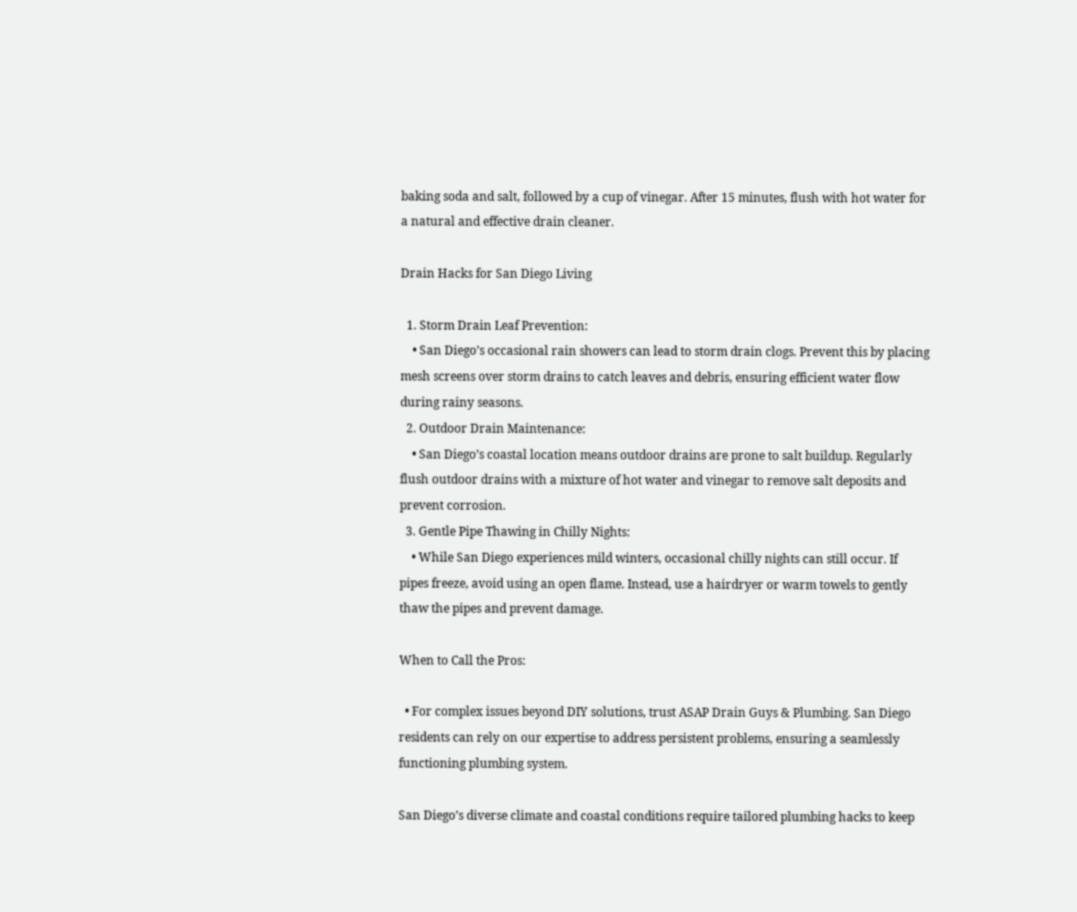baking soda and salt, followed by a cup of vinegar. After 15 minutes, flush with hot water for a natural and effective drain cleaner.

Drain Hacks for San Diego Living

  1. Storm Drain Leaf Prevention:
    • San Diego’s occasional rain showers can lead to storm drain clogs. Prevent this by placing mesh screens over storm drains to catch leaves and debris, ensuring efficient water flow during rainy seasons.
  2. Outdoor Drain Maintenance:
    • San Diego’s coastal location means outdoor drains are prone to salt buildup. Regularly flush outdoor drains with a mixture of hot water and vinegar to remove salt deposits and prevent corrosion.
  3. Gentle Pipe Thawing in Chilly Nights:
    • While San Diego experiences mild winters, occasional chilly nights can still occur. If pipes freeze, avoid using an open flame. Instead, use a hairdryer or warm towels to gently thaw the pipes and prevent damage.

When to Call the Pros:

  • For complex issues beyond DIY solutions, trust ASAP Drain Guys & Plumbing. San Diego residents can rely on our expertise to address persistent problems, ensuring a seamlessly functioning plumbing system.

San Diego’s diverse climate and coastal conditions require tailored plumbing hacks to keep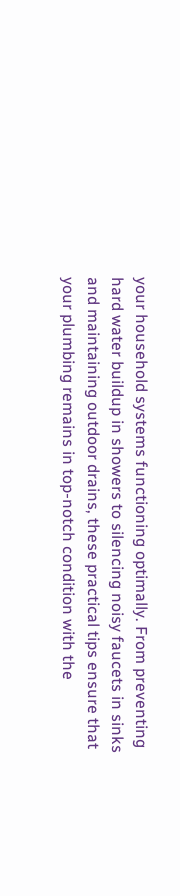your household systems functioning optimally. From preventing hard water buildup in showers to silencing noisy faucets in sinks and maintaining outdoor drains, these practical tips ensure that your plumbing remains in top-notch condition with the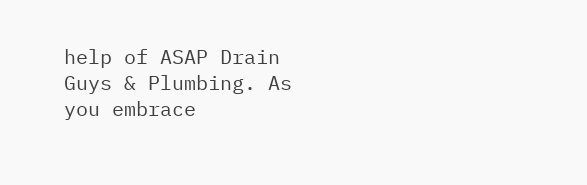help of ASAP Drain Guys & Plumbing. As you embrace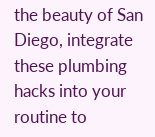the beauty of San Diego, integrate these plumbing hacks into your routine to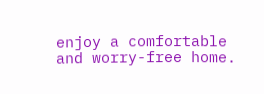enjoy a comfortable and worry-free home.